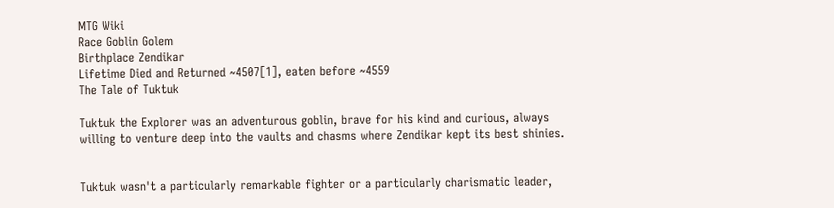MTG Wiki
Race Goblin Golem
Birthplace Zendikar
Lifetime Died and Returned ~4507[1], eaten before ~4559
The Tale of Tuktuk

Tuktuk the Explorer was an adventurous goblin, brave for his kind and curious, always willing to venture deep into the vaults and chasms where Zendikar kept its best shinies.


Tuktuk wasn't a particularly remarkable fighter or a particularly charismatic leader,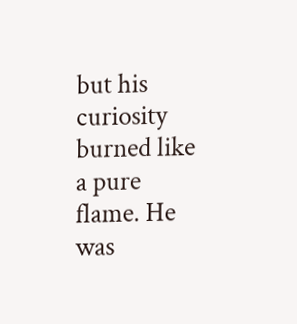but his curiosity burned like a pure flame. He was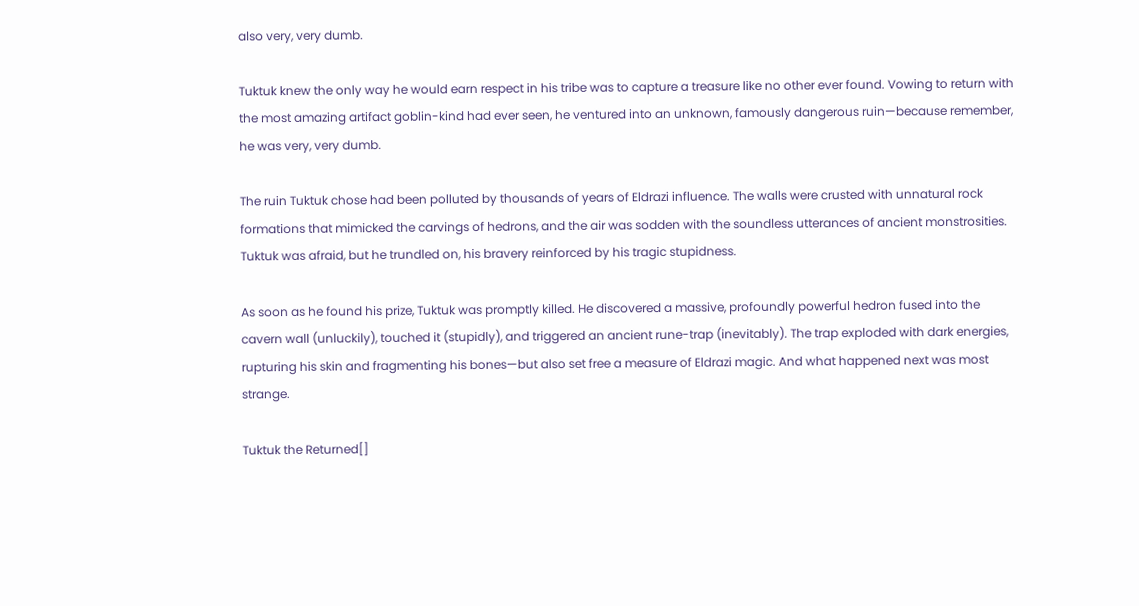also very, very dumb.

Tuktuk knew the only way he would earn respect in his tribe was to capture a treasure like no other ever found. Vowing to return with the most amazing artifact goblin-kind had ever seen, he ventured into an unknown, famously dangerous ruin—because remember, he was very, very dumb.

The ruin Tuktuk chose had been polluted by thousands of years of Eldrazi influence. The walls were crusted with unnatural rock formations that mimicked the carvings of hedrons, and the air was sodden with the soundless utterances of ancient monstrosities. Tuktuk was afraid, but he trundled on, his bravery reinforced by his tragic stupidness.

As soon as he found his prize, Tuktuk was promptly killed. He discovered a massive, profoundly powerful hedron fused into the cavern wall (unluckily), touched it (stupidly), and triggered an ancient rune-trap (inevitably). The trap exploded with dark energies, rupturing his skin and fragmenting his bones—but also set free a measure of Eldrazi magic. And what happened next was most strange.

Tuktuk the Returned[]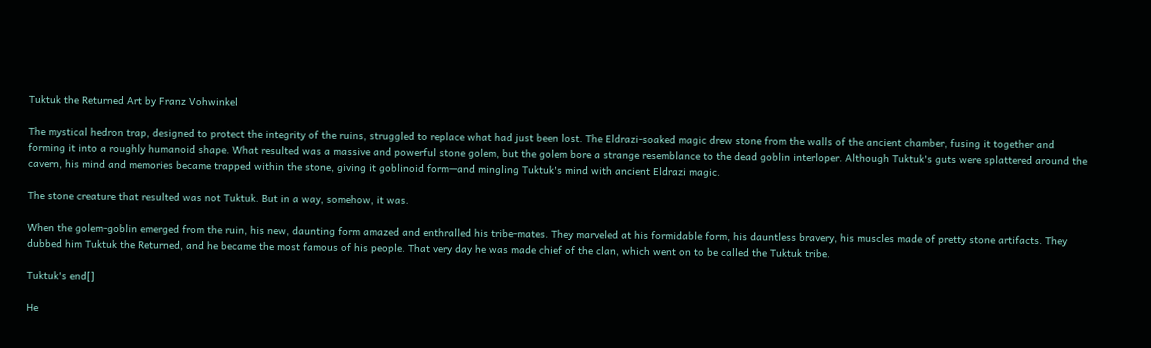Tuktuk the Returned Art by Franz Vohwinkel

The mystical hedron trap, designed to protect the integrity of the ruins, struggled to replace what had just been lost. The Eldrazi-soaked magic drew stone from the walls of the ancient chamber, fusing it together and forming it into a roughly humanoid shape. What resulted was a massive and powerful stone golem, but the golem bore a strange resemblance to the dead goblin interloper. Although Tuktuk's guts were splattered around the cavern, his mind and memories became trapped within the stone, giving it goblinoid form—and mingling Tuktuk's mind with ancient Eldrazi magic.

The stone creature that resulted was not Tuktuk. But in a way, somehow, it was.

When the golem-goblin emerged from the ruin, his new, daunting form amazed and enthralled his tribe-mates. They marveled at his formidable form, his dauntless bravery, his muscles made of pretty stone artifacts. They dubbed him Tuktuk the Returned, and he became the most famous of his people. That very day he was made chief of the clan, which went on to be called the Tuktuk tribe.

Tuktuk's end[]

He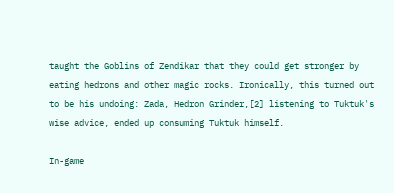taught the Goblins of Zendikar that they could get stronger by eating hedrons and other magic rocks. Ironically, this turned out to be his undoing: Zada, Hedron Grinder,[2] listening to Tuktuk's wise advice, ended up consuming Tuktuk himself.

In-game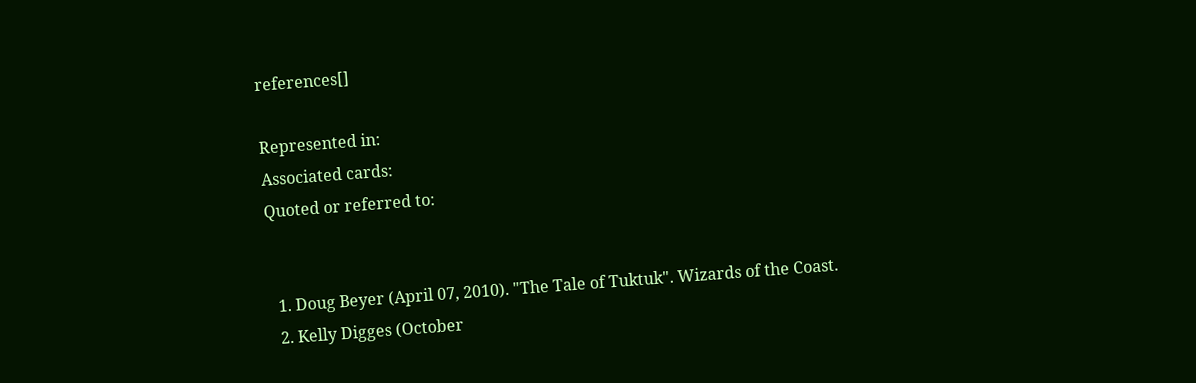references[]

Represented in:
Associated cards:
Quoted or referred to:


  1. Doug Beyer (April 07, 2010). "The Tale of Tuktuk". Wizards of the Coast.
  2. Kelly Digges (October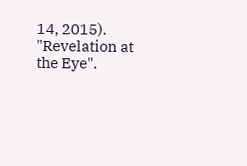14, 2015). "Revelation at the Eye".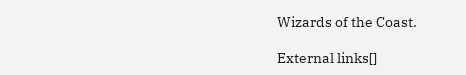Wizards of the Coast.

External links[]